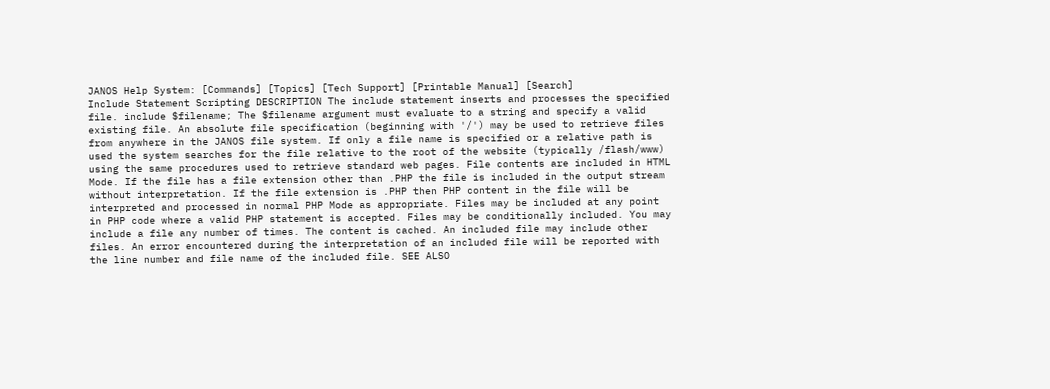JANOS Help System: [Commands] [Topics] [Tech Support] [Printable Manual] [Search]
Include Statement Scripting DESCRIPTION The include statement inserts and processes the specified file. include $filename; The $filename argument must evaluate to a string and specify a valid existing file. An absolute file specification (beginning with '/') may be used to retrieve files from anywhere in the JANOS file system. If only a file name is specified or a relative path is used the system searches for the file relative to the root of the website (typically /flash/www) using the same procedures used to retrieve standard web pages. File contents are included in HTML Mode. If the file has a file extension other than .PHP the file is included in the output stream without interpretation. If the file extension is .PHP then PHP content in the file will be interpreted and processed in normal PHP Mode as appropriate. Files may be included at any point in PHP code where a valid PHP statement is accepted. Files may be conditionally included. You may include a file any number of times. The content is cached. An included file may include other files. An error encountered during the interpretation of an included file will be reported with the line number and file name of the included file. SEE ALSO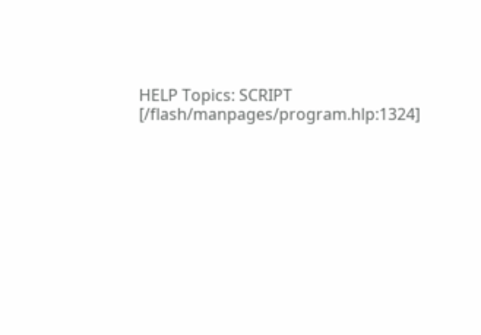HELP Topics: SCRIPT [/flash/manpages/program.hlp:1324]